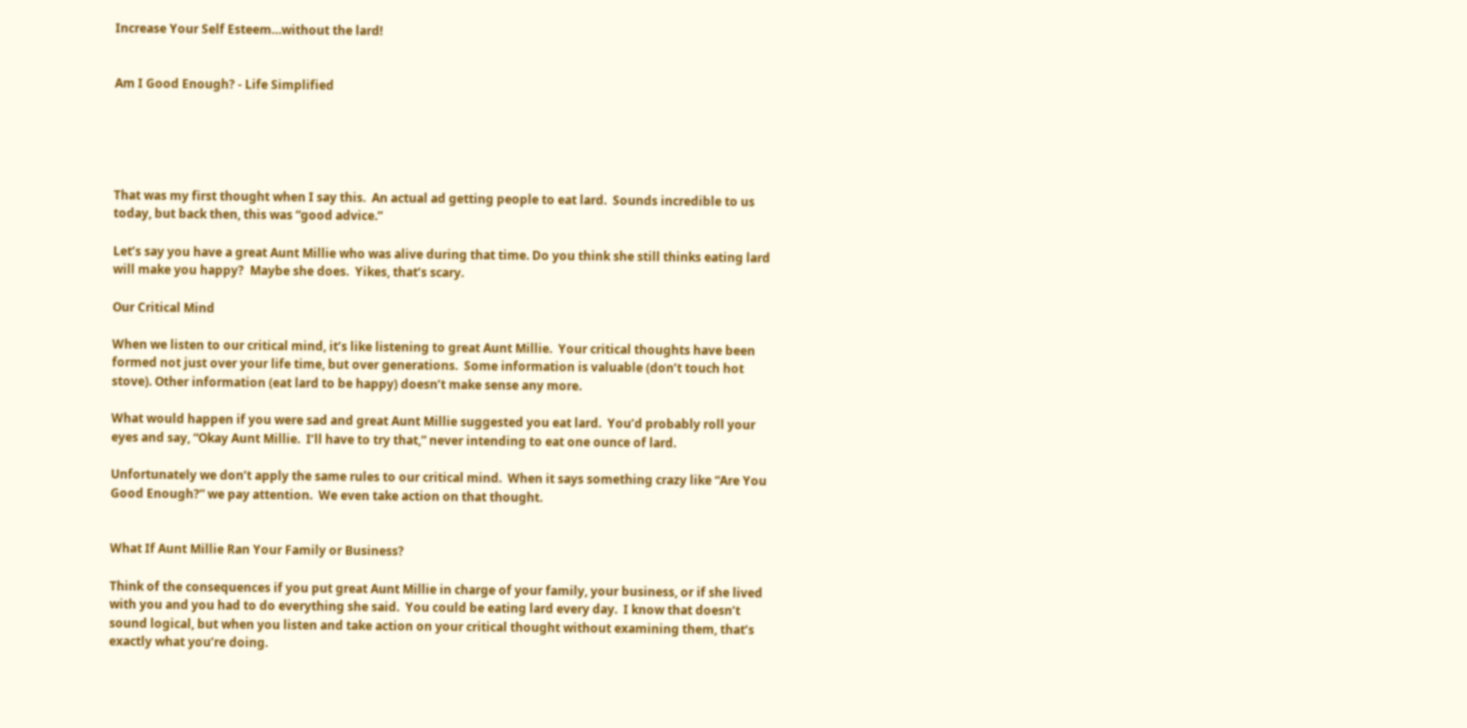Increase Your Self Esteem…without the lard!


Am I Good Enough? - Life Simplified





That was my first thought when I say this.  An actual ad getting people to eat lard.  Sounds incredible to us today, but back then, this was “good advice.”

Let’s say you have a great Aunt Millie who was alive during that time. Do you think she still thinks eating lard will make you happy?  Maybe she does.  Yikes, that’s scary.

Our Critical Mind

When we listen to our critical mind, it’s like listening to great Aunt Millie.  Your critical thoughts have been formed not just over your life time, but over generations.  Some information is valuable (don’t touch hot stove). Other information (eat lard to be happy) doesn’t make sense any more.

What would happen if you were sad and great Aunt Millie suggested you eat lard.  You’d probably roll your eyes and say, “Okay Aunt Millie.  I’ll have to try that,” never intending to eat one ounce of lard.

Unfortunately we don’t apply the same rules to our critical mind.  When it says something crazy like “Are You Good Enough?” we pay attention.  We even take action on that thought.


What If Aunt Millie Ran Your Family or Business?

Think of the consequences if you put great Aunt Millie in charge of your family, your business, or if she lived with you and you had to do everything she said.  You could be eating lard every day.  I know that doesn’t sound logical, but when you listen and take action on your critical thought without examining them, that’s exactly what you’re doing.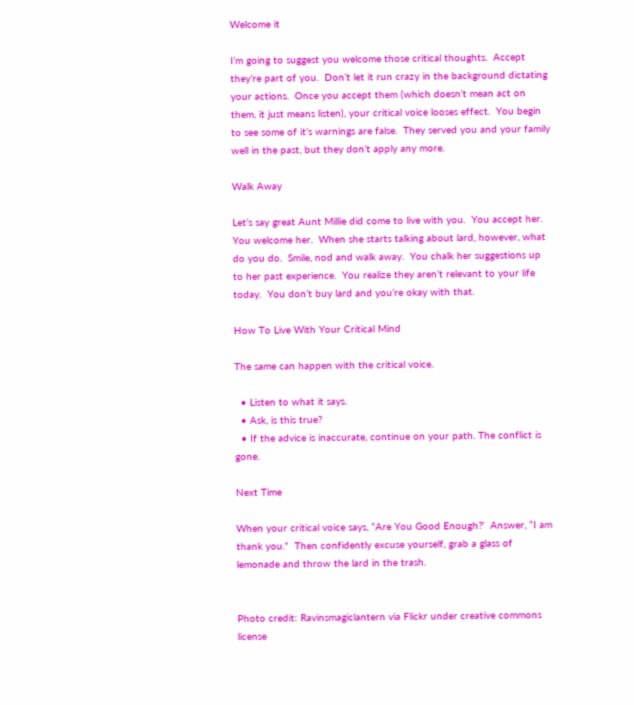Welcome it

I’m going to suggest you welcome those critical thoughts.  Accept they’re part of you.  Don’t let it run crazy in the background dictating your actions.  Once you accept them (which doesn’t mean act on them, it just means listen), your critical voice looses effect.  You begin to see some of it’s warnings are false.  They served you and your family well in the past, but they don’t apply any more.

Walk Away

Let’s say great Aunt Millie did come to live with you.  You accept her.  You welcome her.  When she starts talking about lard, however, what do you do.  Smile, nod and walk away.  You chalk her suggestions up to her past experience.  You realize they aren’t relevant to your life today.  You don’t buy lard and you’re okay with that.

How To Live With Your Critical Mind

The same can happen with the critical voice.

  • Listen to what it says.
  • Ask, is this true?
  • If the advice is inaccurate, continue on your path. The conflict is gone.

Next Time

When your critical voice says, “Are You Good Enough?’  Answer, “I am thank you.”  Then confidently excuse yourself, grab a glass of lemonade and throw the lard in the trash.


Photo credit: Ravinsmagiclantern via Flickr under creative commons license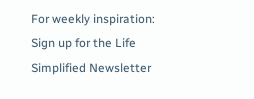For weekly inspiration: Sign up for the Life Simplified Newsletter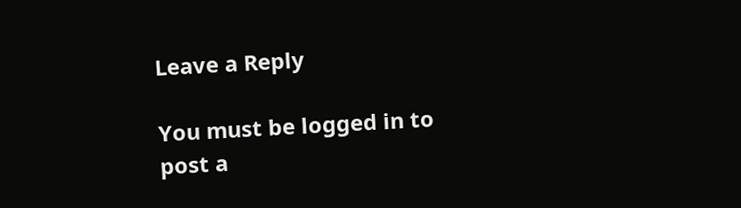Leave a Reply

You must be logged in to post a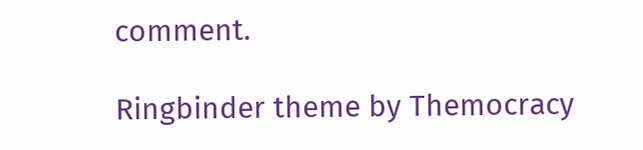comment.

Ringbinder theme by Themocracy